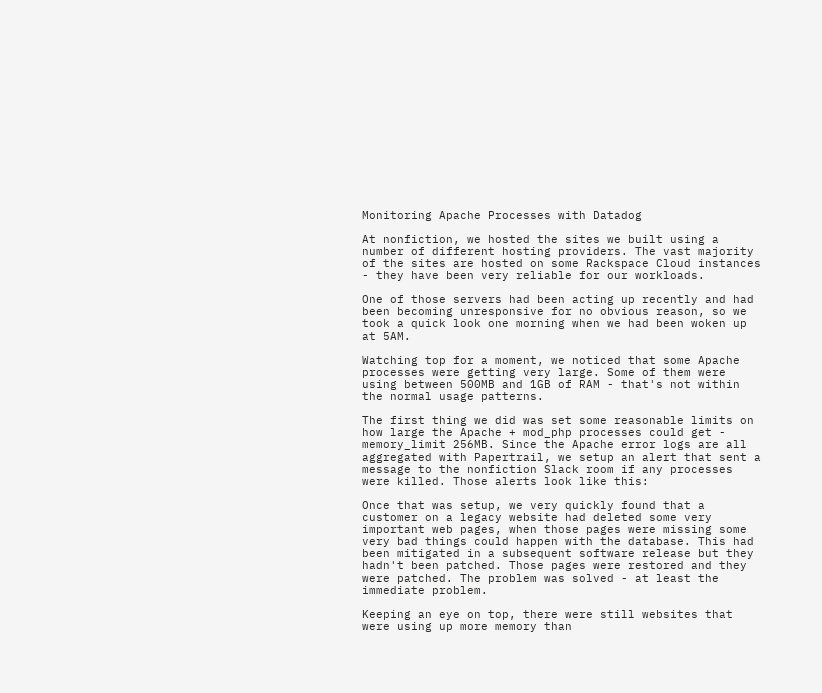Monitoring Apache Processes with Datadog

At nonfiction, we hosted the sites we built using a number of different hosting providers. The vast majority of the sites are hosted on some Rackspace Cloud instances - they have been very reliable for our workloads.

One of those servers had been acting up recently and had been becoming unresponsive for no obvious reason, so we took a quick look one morning when we had been woken up at 5AM.

Watching top for a moment, we noticed that some Apache processes were getting very large. Some of them were using between 500MB and 1GB of RAM - that's not within the normal usage patterns.

The first thing we did was set some reasonable limits on how large the Apache + mod_php processes could get - memory_limit 256MB. Since the Apache error logs are all aggregated with Papertrail, we setup an alert that sent a message to the nonfiction Slack room if any processes were killed. Those alerts look like this:

Once that was setup, we very quickly found that a customer on a legacy website had deleted some very important web pages, when those pages were missing some very bad things could happen with the database. This had been mitigated in a subsequent software release but they hadn't been patched. Those pages were restored and they were patched. The problem was solved - at least the immediate problem.

Keeping an eye on top, there were still websites that were using up more memory than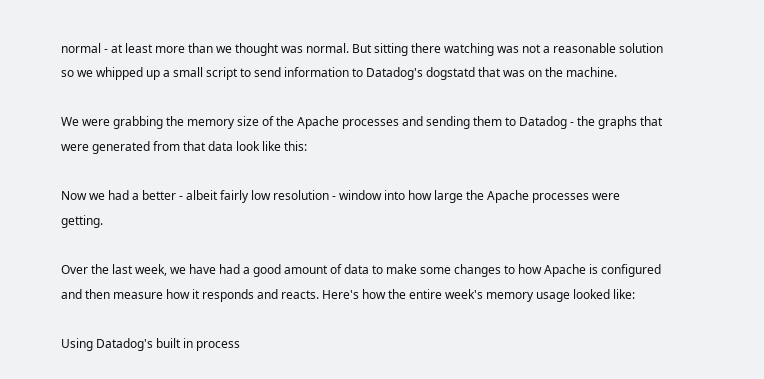normal - at least more than we thought was normal. But sitting there watching was not a reasonable solution so we whipped up a small script to send information to Datadog's dogstatd that was on the machine.

We were grabbing the memory size of the Apache processes and sending them to Datadog - the graphs that were generated from that data look like this:

Now we had a better - albeit fairly low resolution - window into how large the Apache processes were getting.

Over the last week, we have had a good amount of data to make some changes to how Apache is configured and then measure how it responds and reacts. Here's how the entire week's memory usage looked like:

Using Datadog's built in process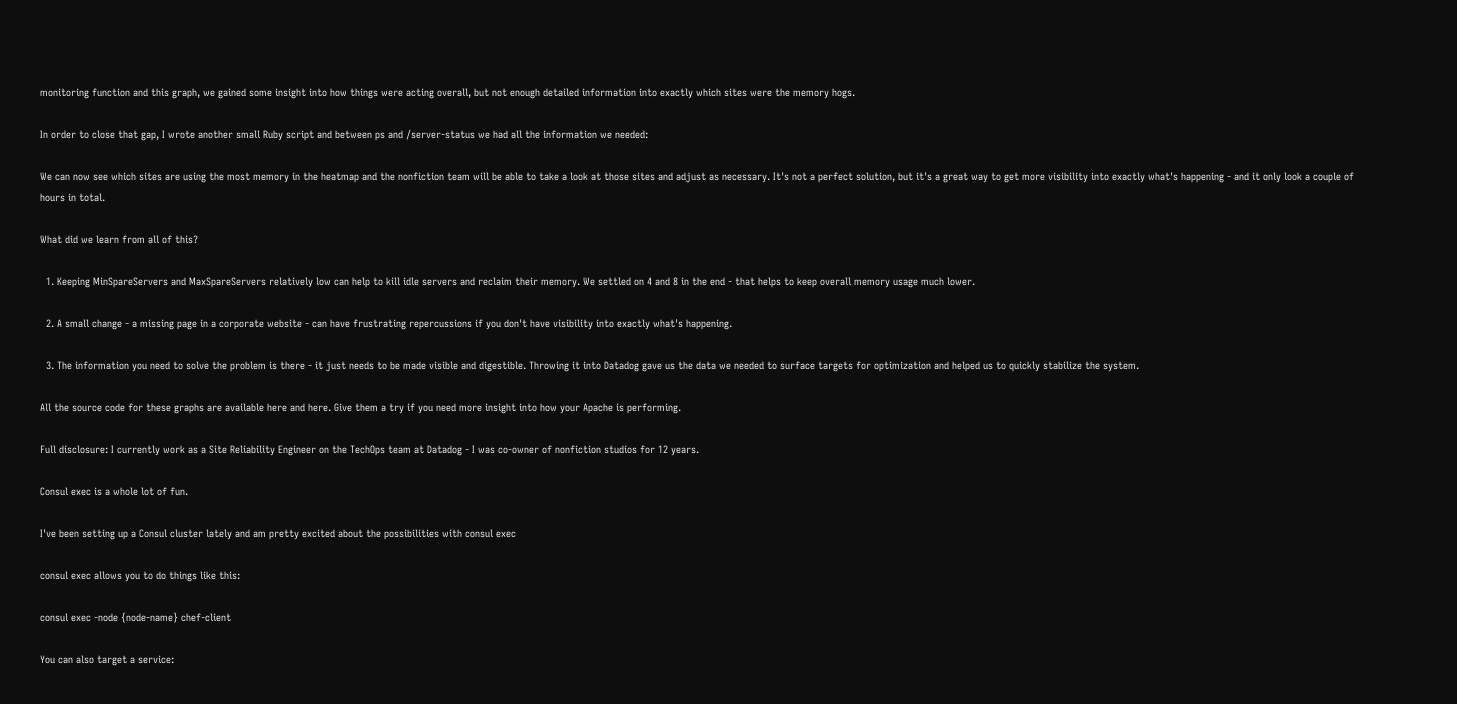monitoring function and this graph, we gained some insight into how things were acting overall, but not enough detailed information into exactly which sites were the memory hogs.

In order to close that gap, I wrote another small Ruby script and between ps and /server-status we had all the information we needed:

We can now see which sites are using the most memory in the heatmap and the nonfiction team will be able to take a look at those sites and adjust as necessary. It's not a perfect solution, but it's a great way to get more visibility into exactly what's happening - and it only look a couple of hours in total.

What did we learn from all of this?

  1. Keeping MinSpareServers and MaxSpareServers relatively low can help to kill idle servers and reclaim their memory. We settled on 4 and 8 in the end - that helps to keep overall memory usage much lower.

  2. A small change - a missing page in a corporate website - can have frustrating repercussions if you don't have visibility into exactly what's happening.

  3. The information you need to solve the problem is there - it just needs to be made visible and digestible. Throwing it into Datadog gave us the data we needed to surface targets for optimization and helped us to quickly stabilize the system.

All the source code for these graphs are available here and here. Give them a try if you need more insight into how your Apache is performing.

Full disclosure: I currently work as a Site Reliability Engineer on the TechOps team at Datadog - I was co-owner of nonfiction studios for 12 years.

Consul exec is a whole lot of fun.

I've been setting up a Consul cluster lately and am pretty excited about the possibilities with consul exec

consul exec allows you to do things like this:

consul exec -node {node-name} chef-client

You can also target a service: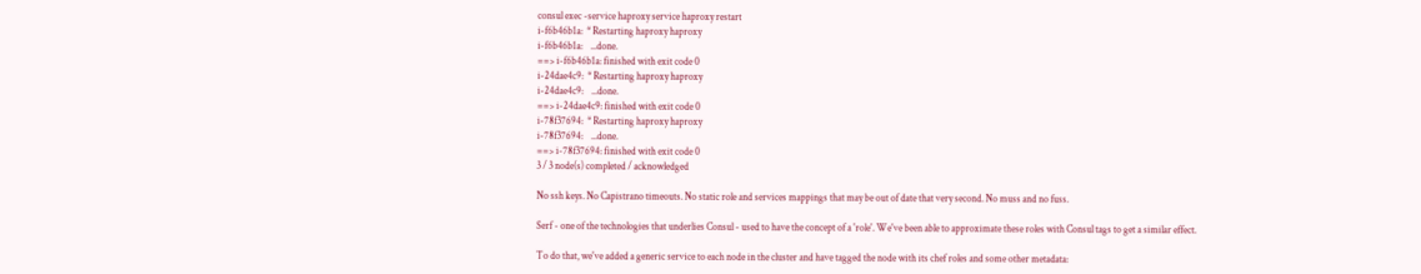consul exec -service haproxy service haproxy restart
i-f6b46b1a:  * Restarting haproxy haproxy
i-f6b46b1a:    ...done.
==> i-f6b46b1a: finished with exit code 0
i-24dae4c9:  * Restarting haproxy haproxy
i-24dae4c9:    ...done.
==> i-24dae4c9: finished with exit code 0
i-78f37694:  * Restarting haproxy haproxy
i-78f37694:    ...done.
==> i-78f37694: finished with exit code 0
3 / 3 node(s) completed / acknowledged

No ssh keys. No Capistrano timeouts. No static role and services mappings that may be out of date that very second. No muss and no fuss.

Serf - one of the technologies that underlies Consul - used to have the concept of a 'role'. We've been able to approximate these roles with Consul tags to get a similar effect.

To do that, we've added a generic service to each node in the cluster and have tagged the node with its chef roles and some other metadata: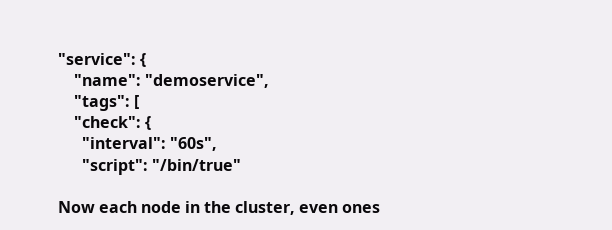"service": {
    "name": "demoservice",
    "tags": [
    "check": {
      "interval": "60s",
      "script": "/bin/true"

Now each node in the cluster, even ones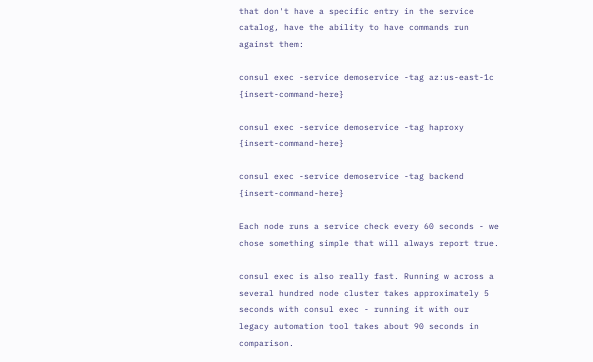that don't have a specific entry in the service catalog, have the ability to have commands run against them:

consul exec -service demoservice -tag az:us-east-1c {insert-command-here}

consul exec -service demoservice -tag haproxy {insert-command-here}

consul exec -service demoservice -tag backend {insert-command-here}

Each node runs a service check every 60 seconds - we chose something simple that will always report true.

consul exec is also really fast. Running w across a several hundred node cluster takes approximately 5 seconds with consul exec - running it with our legacy automation tool takes about 90 seconds in comparison.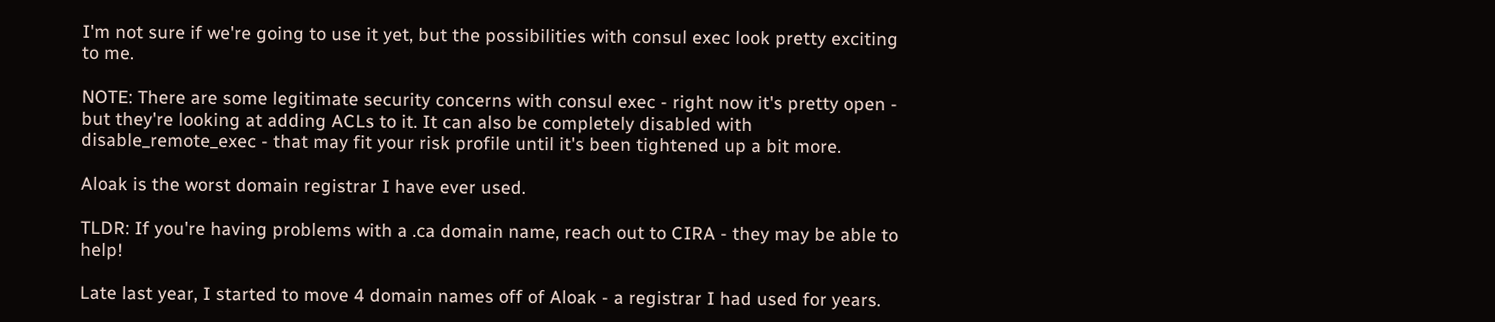I'm not sure if we're going to use it yet, but the possibilities with consul exec look pretty exciting to me.

NOTE: There are some legitimate security concerns with consul exec - right now it's pretty open - but they're looking at adding ACLs to it. It can also be completely disabled with disable_remote_exec - that may fit your risk profile until it's been tightened up a bit more.

Aloak is the worst domain registrar I have ever used.

TLDR: If you're having problems with a .ca domain name, reach out to CIRA - they may be able to help!

Late last year, I started to move 4 domain names off of Aloak - a registrar I had used for years.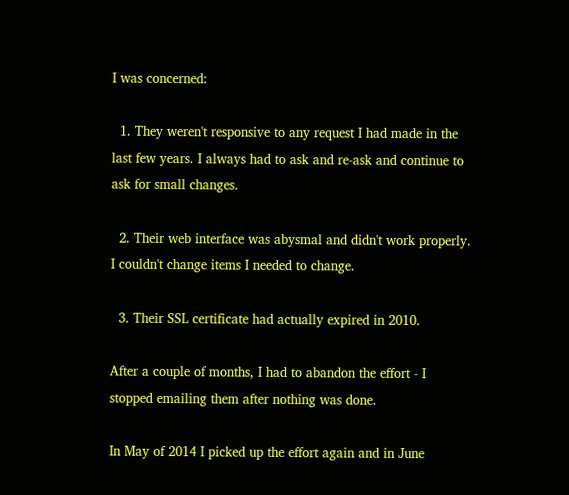I was concerned:

  1. They weren't responsive to any request I had made in the last few years. I always had to ask and re-ask and continue to ask for small changes.

  2. Their web interface was abysmal and didn't work properly. I couldn't change items I needed to change.

  3. Their SSL certificate had actually expired in 2010.

After a couple of months, I had to abandon the effort - I stopped emailing them after nothing was done.

In May of 2014 I picked up the effort again and in June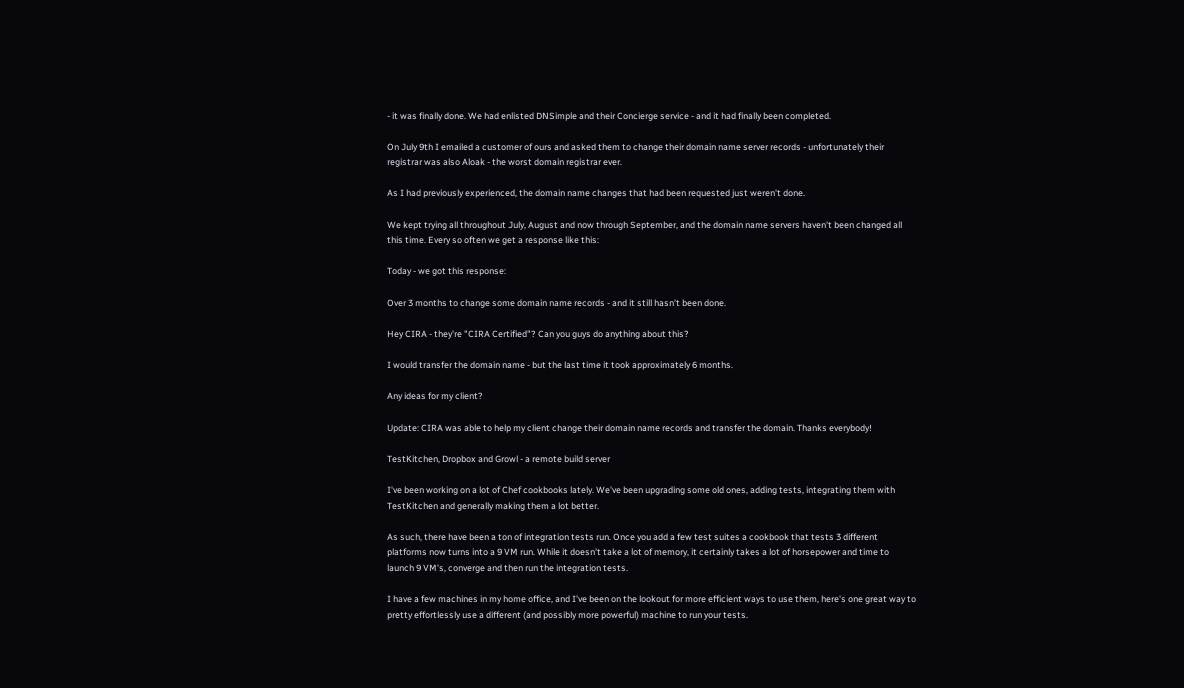- it was finally done. We had enlisted DNSimple and their Concierge service - and it had finally been completed.

On July 9th I emailed a customer of ours and asked them to change their domain name server records - unfortunately their registrar was also Aloak - the worst domain registrar ever.

As I had previously experienced, the domain name changes that had been requested just weren't done.

We kept trying all throughout July, August and now through September, and the domain name servers haven't been changed all this time. Every so often we get a response like this:

Today - we got this response:

Over 3 months to change some domain name records - and it still hasn't been done.

Hey CIRA - they're "CIRA Certified"? Can you guys do anything about this?

I would transfer the domain name - but the last time it took approximately 6 months.

Any ideas for my client?

Update: CIRA was able to help my client change their domain name records and transfer the domain. Thanks everybody!

TestKitchen, Dropbox and Growl - a remote build server

I've been working on a lot of Chef cookbooks lately. We've been upgrading some old ones, adding tests, integrating them with TestKitchen and generally making them a lot better.

As such, there have been a ton of integration tests run. Once you add a few test suites a cookbook that tests 3 different platforms now turns into a 9 VM run. While it doesn't take a lot of memory, it certainly takes a lot of horsepower and time to launch 9 VM's, converge and then run the integration tests.

I have a few machines in my home office, and I've been on the lookout for more efficient ways to use them, here's one great way to pretty effortlessly use a different (and possibly more powerful) machine to run your tests.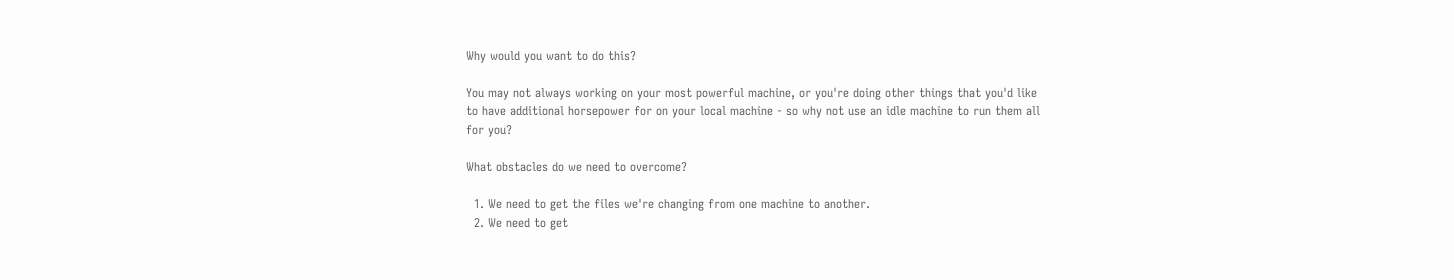Why would you want to do this?

You may not always working on your most powerful machine, or you're doing other things that you'd like to have additional horsepower for on your local machine - so why not use an idle machine to run them all for you?

What obstacles do we need to overcome?

  1. We need to get the files we're changing from one machine to another.
  2. We need to get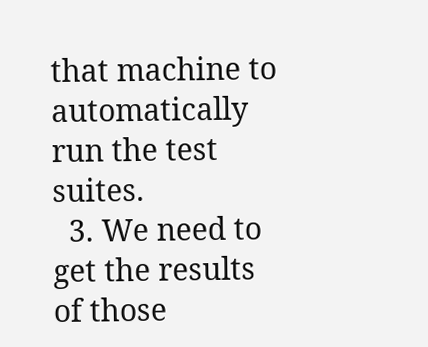that machine to automatically run the test suites.
  3. We need to get the results of those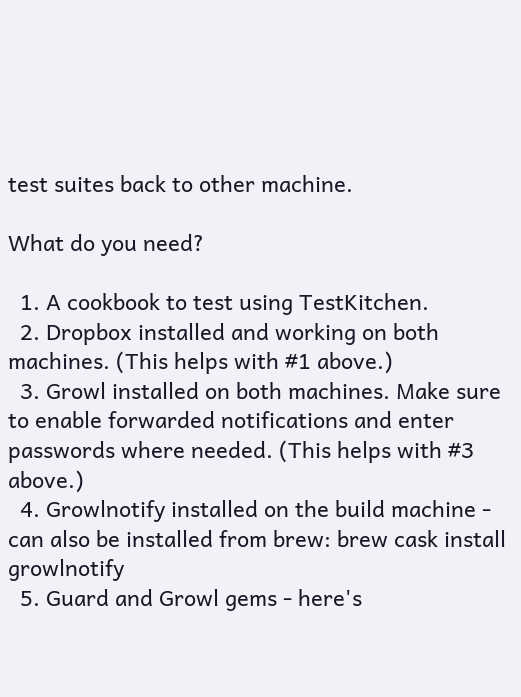test suites back to other machine.

What do you need?

  1. A cookbook to test using TestKitchen.
  2. Dropbox installed and working on both machines. (This helps with #1 above.)
  3. Growl installed on both machines. Make sure to enable forwarded notifications and enter passwords where needed. (This helps with #3 above.)
  4. Growlnotify installed on the build machine - can also be installed from brew: brew cask install growlnotify
  5. Guard and Growl gems - here's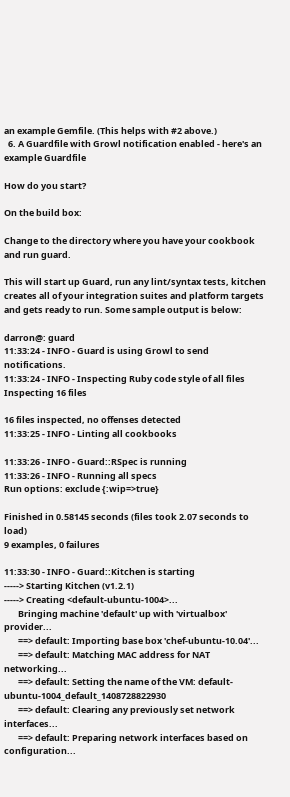an example Gemfile. (This helps with #2 above.)
  6. A Guardfile with Growl notification enabled - here's an example Guardfile

How do you start?

On the build box:

Change to the directory where you have your cookbook and run guard.

This will start up Guard, run any lint/syntax tests, kitchen creates all of your integration suites and platform targets and gets ready to run. Some sample output is below:

darron@: guard
11:33:24 - INFO - Guard is using Growl to send notifications.
11:33:24 - INFO - Inspecting Ruby code style of all files
Inspecting 16 files

16 files inspected, no offenses detected
11:33:25 - INFO - Linting all cookbooks

11:33:26 - INFO - Guard::RSpec is running
11:33:26 - INFO - Running all specs
Run options: exclude {:wip=>true}

Finished in 0.58145 seconds (files took 2.07 seconds to load)
9 examples, 0 failures

11:33:30 - INFO - Guard::Kitchen is starting
-----> Starting Kitchen (v1.2.1)
-----> Creating <default-ubuntu-1004>...
       Bringing machine 'default' up with 'virtualbox' provider...
       ==> default: Importing base box 'chef-ubuntu-10.04'...
       ==> default: Matching MAC address for NAT networking...
       ==> default: Setting the name of the VM: default-ubuntu-1004_default_1408728822930
       ==> default: Clearing any previously set network interfaces...
       ==> default: Preparing network interfaces based on configuration...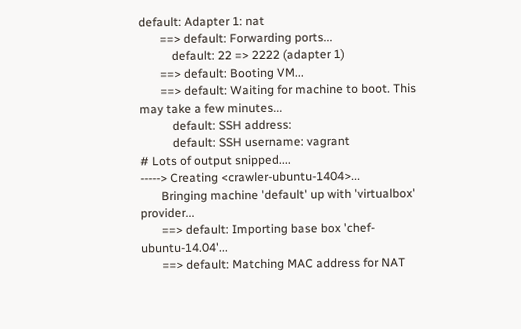default: Adapter 1: nat
       ==> default: Forwarding ports...
           default: 22 => 2222 (adapter 1)
       ==> default: Booting VM...
       ==> default: Waiting for machine to boot. This may take a few minutes...
           default: SSH address:
           default: SSH username: vagrant
# Lots of output snipped....
-----> Creating <crawler-ubuntu-1404>...
       Bringing machine 'default' up with 'virtualbox' provider...
       ==> default: Importing base box 'chef-ubuntu-14.04'...
       ==> default: Matching MAC address for NAT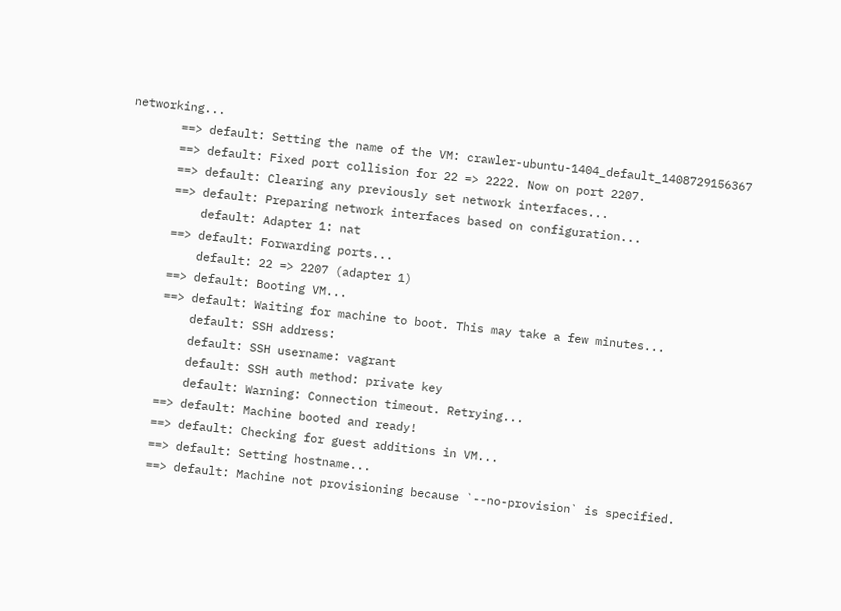networking...
       ==> default: Setting the name of the VM: crawler-ubuntu-1404_default_1408729156367
       ==> default: Fixed port collision for 22 => 2222. Now on port 2207.
       ==> default: Clearing any previously set network interfaces...
       ==> default: Preparing network interfaces based on configuration...
           default: Adapter 1: nat
       ==> default: Forwarding ports...
           default: 22 => 2207 (adapter 1)
       ==> default: Booting VM...
       ==> default: Waiting for machine to boot. This may take a few minutes...
           default: SSH address:
           default: SSH username: vagrant
           default: SSH auth method: private key
           default: Warning: Connection timeout. Retrying...
       ==> default: Machine booted and ready!
       ==> default: Checking for guest additions in VM...
       ==> default: Setting hostname...
       ==> default: Machine not provisioning because `--no-provision` is specified.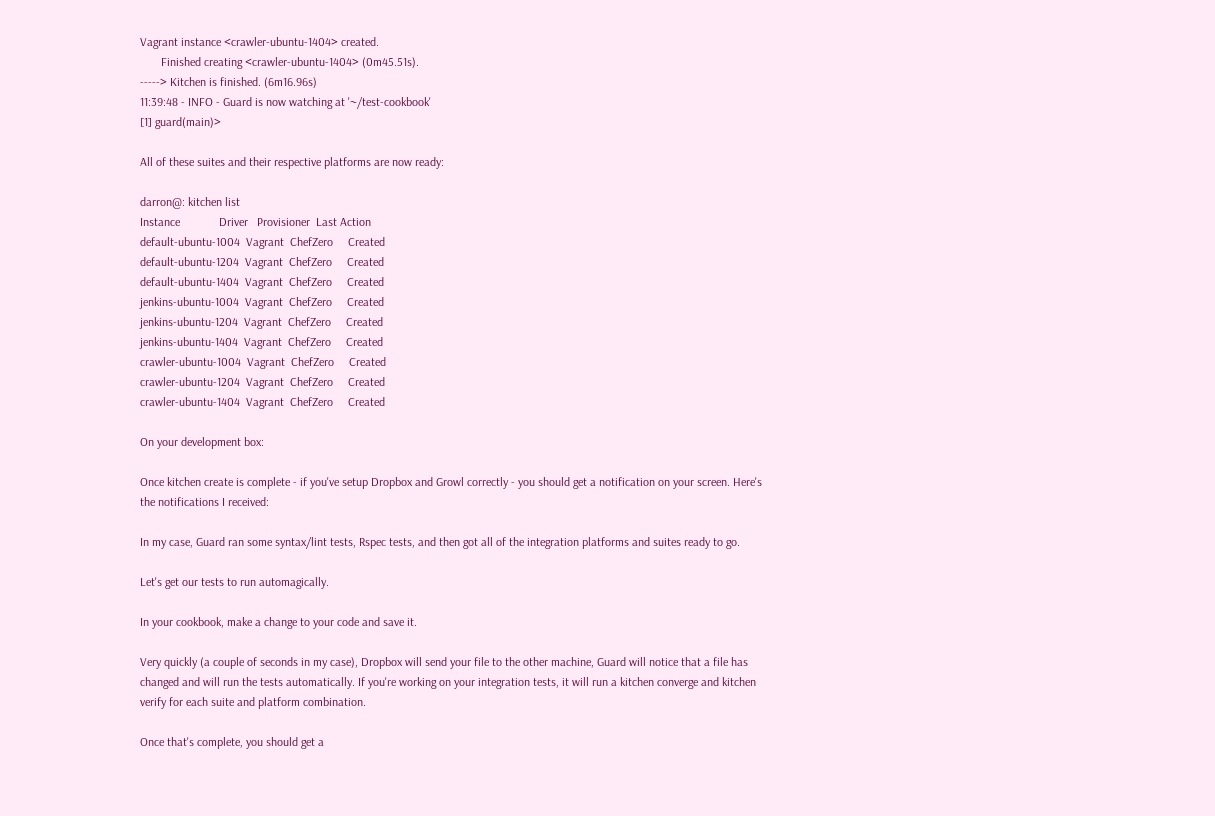Vagrant instance <crawler-ubuntu-1404> created.
       Finished creating <crawler-ubuntu-1404> (0m45.51s).
-----> Kitchen is finished. (6m16.96s)
11:39:48 - INFO - Guard is now watching at '~/test-cookbook'
[1] guard(main)>

All of these suites and their respective platforms are now ready:

darron@: kitchen list
Instance             Driver   Provisioner  Last Action
default-ubuntu-1004  Vagrant  ChefZero     Created
default-ubuntu-1204  Vagrant  ChefZero     Created
default-ubuntu-1404  Vagrant  ChefZero     Created
jenkins-ubuntu-1004  Vagrant  ChefZero     Created
jenkins-ubuntu-1204  Vagrant  ChefZero     Created
jenkins-ubuntu-1404  Vagrant  ChefZero     Created
crawler-ubuntu-1004  Vagrant  ChefZero     Created
crawler-ubuntu-1204  Vagrant  ChefZero     Created
crawler-ubuntu-1404  Vagrant  ChefZero     Created

On your development box:

Once kitchen create is complete - if you've setup Dropbox and Growl correctly - you should get a notification on your screen. Here's the notifications I received:

In my case, Guard ran some syntax/lint tests, Rspec tests, and then got all of the integration platforms and suites ready to go.

Let's get our tests to run automagically.

In your cookbook, make a change to your code and save it.

Very quickly (a couple of seconds in my case), Dropbox will send your file to the other machine, Guard will notice that a file has changed and will run the tests automatically. If you're working on your integration tests, it will run a kitchen converge and kitchen verify for each suite and platform combination.

Once that's complete, you should get a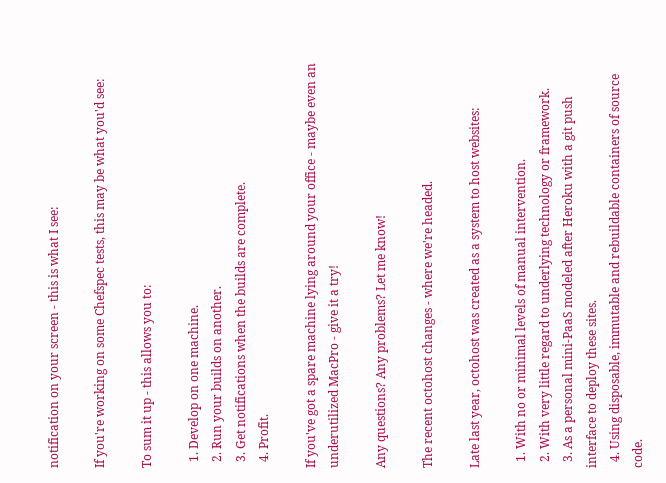notification on your screen - this is what I see:

If you're working on some Chefspec tests, this may be what you'd see:

To sum it up - this allows you to:

  1. Develop on one machine.
  2. Run your builds on another.
  3. Get notifications when the builds are complete.
  4. Profit.

If you've got a spare machine lying around your office - maybe even an underutilized MacPro - give it a try!

Any questions? Any problems? Let me know!

The recent octohost changes - where we're headed.

Late last year, octohost was created as a system to host websites:

  1. With no or minimal levels of manual intervention.
  2. With very little regard to underlying technology or framework.
  3. As a personal mini-PaaS modeled after Heroku with a git push interface to deploy these sites.
  4. Using disposable, immutable and rebuildable containers of source code.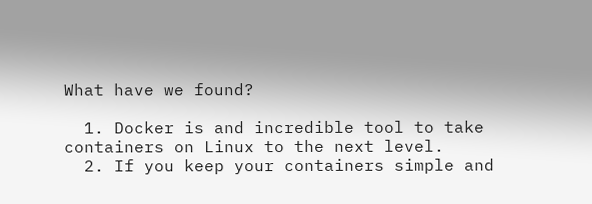What have we found?

  1. Docker is and incredible tool to take containers on Linux to the next level.
  2. If you keep your containers simple and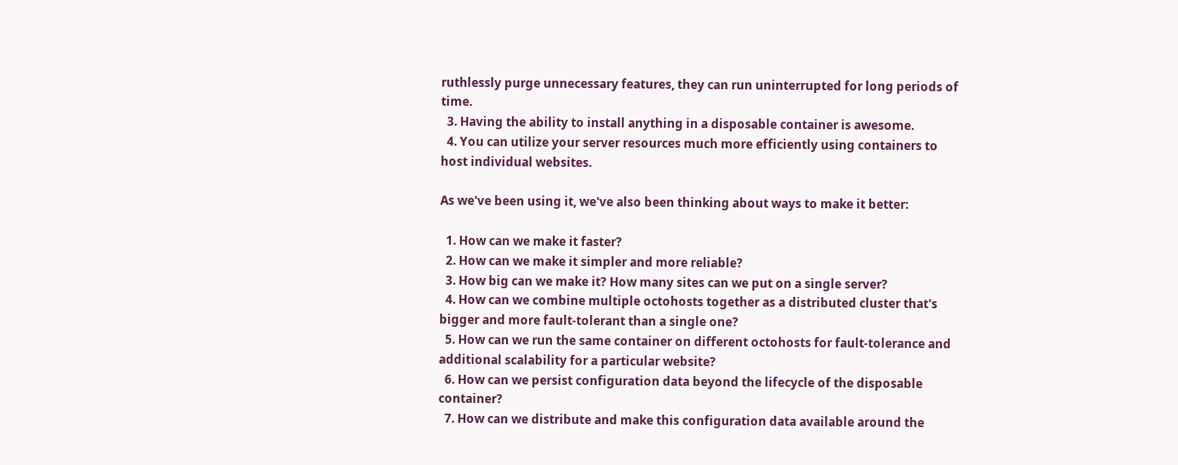ruthlessly purge unnecessary features, they can run uninterrupted for long periods of time.
  3. Having the ability to install anything in a disposable container is awesome.
  4. You can utilize your server resources much more efficiently using containers to host individual websites.

As we've been using it, we've also been thinking about ways to make it better:

  1. How can we make it faster?
  2. How can we make it simpler and more reliable?
  3. How big can we make it? How many sites can we put on a single server?
  4. How can we combine multiple octohosts together as a distributed cluster that's bigger and more fault-tolerant than a single one?
  5. How can we run the same container on different octohosts for fault-tolerance and additional scalability for a particular website?
  6. How can we persist configuration data beyond the lifecycle of the disposable container?
  7. How can we distribute and make this configuration data available around the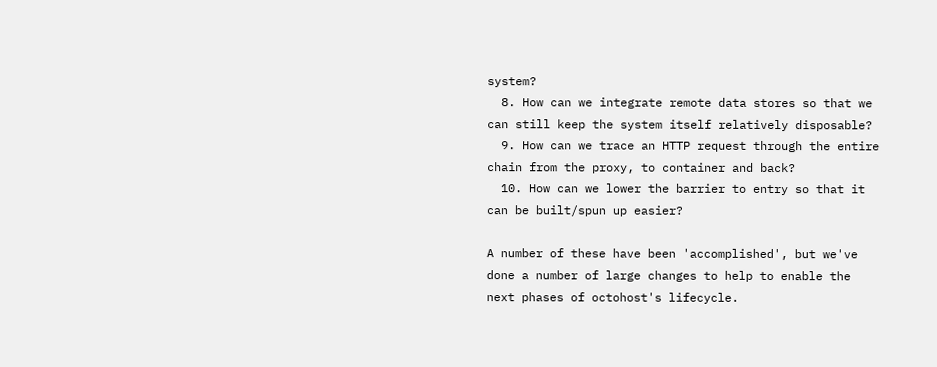system?
  8. How can we integrate remote data stores so that we can still keep the system itself relatively disposable?
  9. How can we trace an HTTP request through the entire chain from the proxy, to container and back?
  10. How can we lower the barrier to entry so that it can be built/spun up easier?

A number of these have been 'accomplished', but we've done a number of large changes to help to enable the next phases of octohost's lifecycle.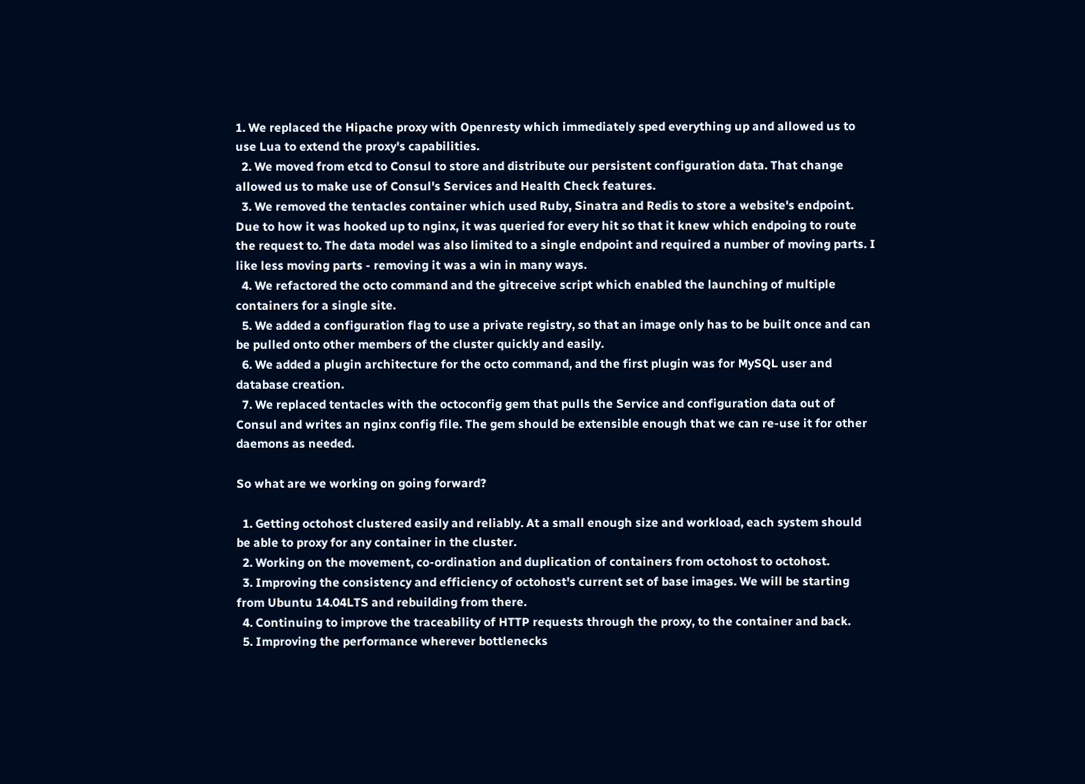1. We replaced the Hipache proxy with Openresty which immediately sped everything up and allowed us to use Lua to extend the proxy's capabilities.
  2. We moved from etcd to Consul to store and distribute our persistent configuration data. That change allowed us to make use of Consul's Services and Health Check features.
  3. We removed the tentacles container which used Ruby, Sinatra and Redis to store a website's endpoint. Due to how it was hooked up to nginx, it was queried for every hit so that it knew which endpoing to route the request to. The data model was also limited to a single endpoint and required a number of moving parts. I like less moving parts - removing it was a win in many ways.
  4. We refactored the octo command and the gitreceive script which enabled the launching of multiple containers for a single site.
  5. We added a configuration flag to use a private registry, so that an image only has to be built once and can be pulled onto other members of the cluster quickly and easily.
  6. We added a plugin architecture for the octo command, and the first plugin was for MySQL user and database creation.
  7. We replaced tentacles with the octoconfig gem that pulls the Service and configuration data out of Consul and writes an nginx config file. The gem should be extensible enough that we can re-use it for other daemons as needed.

So what are we working on going forward?

  1. Getting octohost clustered easily and reliably. At a small enough size and workload, each system should be able to proxy for any container in the cluster.
  2. Working on the movement, co-ordination and duplication of containers from octohost to octohost.
  3. Improving the consistency and efficiency of octohost's current set of base images. We will be starting from Ubuntu 14.04LTS and rebuilding from there.
  4. Continuing to improve the traceability of HTTP requests through the proxy, to the container and back.
  5. Improving the performance wherever bottlenecks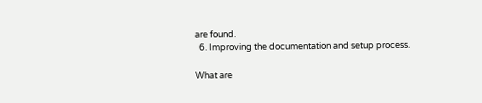are found.
  6. Improving the documentation and setup process.

What are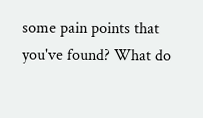some pain points that you've found? What do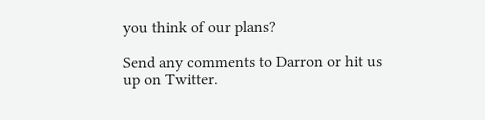you think of our plans?

Send any comments to Darron or hit us up on Twitter.